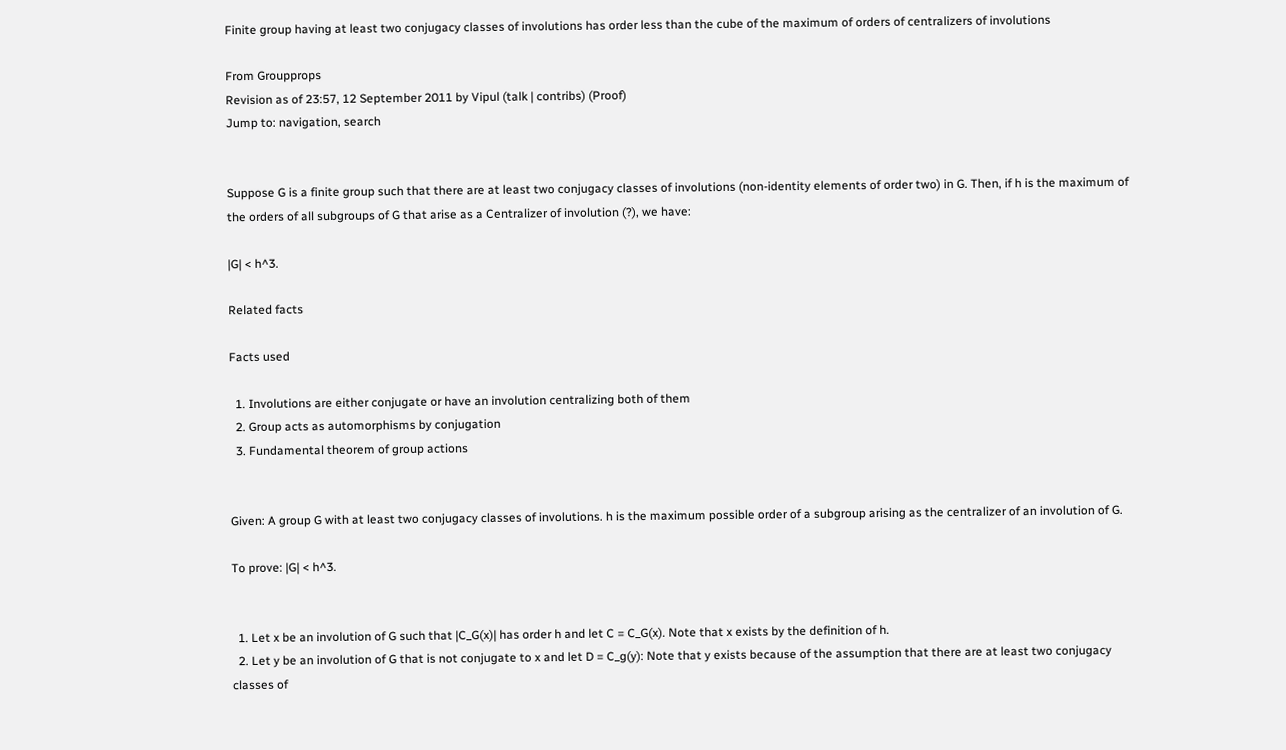Finite group having at least two conjugacy classes of involutions has order less than the cube of the maximum of orders of centralizers of involutions

From Groupprops
Revision as of 23:57, 12 September 2011 by Vipul (talk | contribs) (Proof)
Jump to: navigation, search


Suppose G is a finite group such that there are at least two conjugacy classes of involutions (non-identity elements of order two) in G. Then, if h is the maximum of the orders of all subgroups of G that arise as a Centralizer of involution (?), we have:

|G| < h^3.

Related facts

Facts used

  1. Involutions are either conjugate or have an involution centralizing both of them
  2. Group acts as automorphisms by conjugation
  3. Fundamental theorem of group actions


Given: A group G with at least two conjugacy classes of involutions. h is the maximum possible order of a subgroup arising as the centralizer of an involution of G.

To prove: |G| < h^3.


  1. Let x be an involution of G such that |C_G(x)| has order h and let C = C_G(x). Note that x exists by the definition of h.
  2. Let y be an involution of G that is not conjugate to x and let D = C_g(y): Note that y exists because of the assumption that there are at least two conjugacy classes of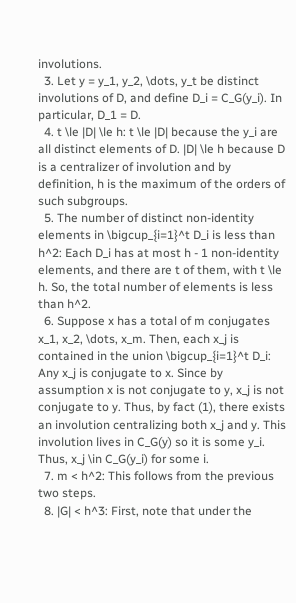involutions.
  3. Let y = y_1, y_2, \dots, y_t be distinct involutions of D, and define D_i = C_G(y_i). In particular, D_1 = D.
  4. t \le |D| \le h: t \le |D| because the y_i are all distinct elements of D. |D| \le h because D is a centralizer of involution and by definition, h is the maximum of the orders of such subgroups.
  5. The number of distinct non-identity elements in \bigcup_{i=1}^t D_i is less than h^2: Each D_i has at most h - 1 non-identity elements, and there are t of them, with t \le h. So, the total number of elements is less than h^2.
  6. Suppose x has a total of m conjugates x_1, x_2, \dots, x_m. Then, each x_j is contained in the union \bigcup_{i=1}^t D_i: Any x_j is conjugate to x. Since by assumption x is not conjugate to y, x_j is not conjugate to y. Thus, by fact (1), there exists an involution centralizing both x_j and y. This involution lives in C_G(y) so it is some y_i. Thus, x_j \in C_G(y_i) for some i.
  7. m < h^2: This follows from the previous two steps.
  8. |G| < h^3: First, note that under the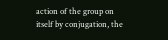action of the group on itself by conjugation, the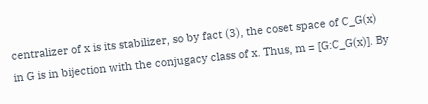centralizer of x is its stabilizer, so by fact (3), the coset space of C_G(x) in G is in bijection with the conjugacy class of x. Thus, m = [G:C_G(x)]. By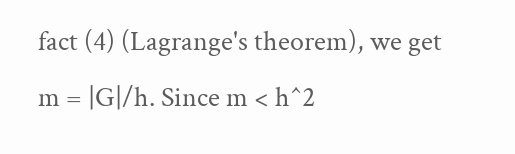fact (4) (Lagrange's theorem), we get m = |G|/h. Since m < h^2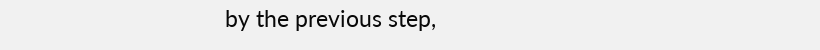by the previous step,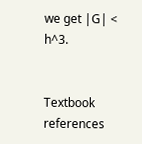we get |G| < h^3.


Textbook references